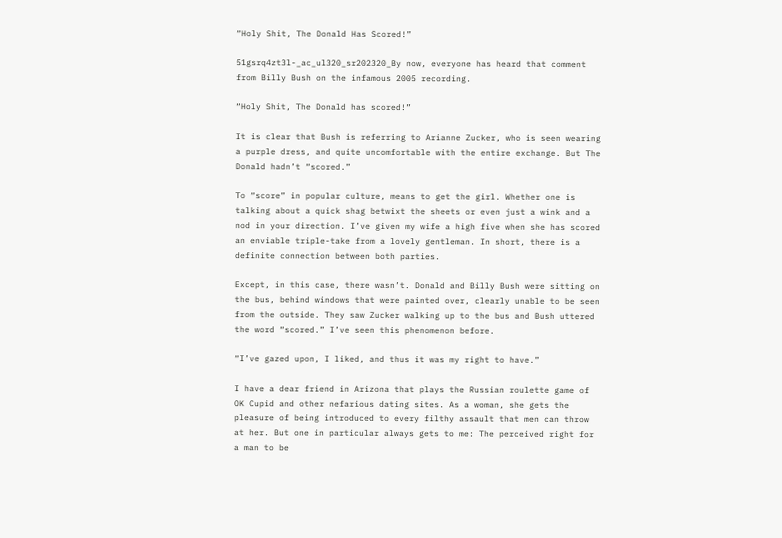“Holy Shit, The Donald Has Scored!”

51gsrq4zt3l-_ac_ul320_sr202320_By now, everyone has heard that comment from Billy Bush on the infamous 2005 recording.

“Holy Shit, The Donald has scored!”

It is clear that Bush is referring to Arianne Zucker, who is seen wearing a purple dress, and quite uncomfortable with the entire exchange. But The Donald hadn’t “scored.”

To “score” in popular culture, means to get the girl. Whether one is talking about a quick shag betwixt the sheets or even just a wink and a nod in your direction. I’ve given my wife a high five when she has scored an enviable triple-take from a lovely gentleman. In short, there is a definite connection between both parties.

Except, in this case, there wasn’t. Donald and Billy Bush were sitting on the bus, behind windows that were painted over, clearly unable to be seen from the outside. They saw Zucker walking up to the bus and Bush uttered the word “scored.” I’ve seen this phenomenon before.

“I’ve gazed upon, I liked, and thus it was my right to have.”

I have a dear friend in Arizona that plays the Russian roulette game of OK Cupid and other nefarious dating sites. As a woman, she gets the pleasure of being introduced to every filthy assault that men can throw at her. But one in particular always gets to me: The perceived right for a man to be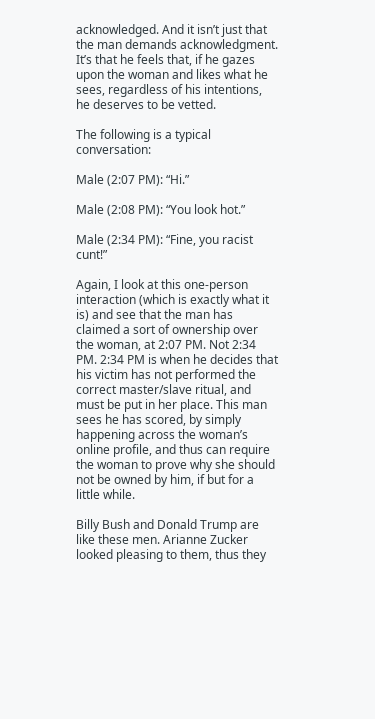acknowledged. And it isn’t just that the man demands acknowledgment. It’s that he feels that, if he gazes upon the woman and likes what he sees, regardless of his intentions, he deserves to be vetted.

The following is a typical conversation:

Male (2:07 PM): “Hi.”

Male (2:08 PM): “You look hot.”

Male (2:34 PM): “Fine, you racist cunt!”

Again, I look at this one-person interaction (which is exactly what it is) and see that the man has claimed a sort of ownership over the woman, at 2:07 PM. Not 2:34 PM. 2:34 PM is when he decides that his victim has not performed the correct master/slave ritual, and must be put in her place. This man sees he has scored, by simply happening across the woman’s online profile, and thus can require the woman to prove why she should not be owned by him, if but for a little while.

Billy Bush and Donald Trump are like these men. Arianne Zucker looked pleasing to them, thus they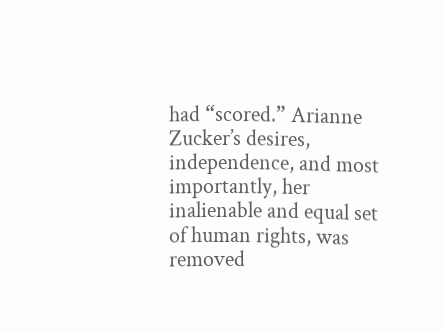had “scored.” Arianne Zucker’s desires, independence, and most importantly, her inalienable and equal set of human rights, was removed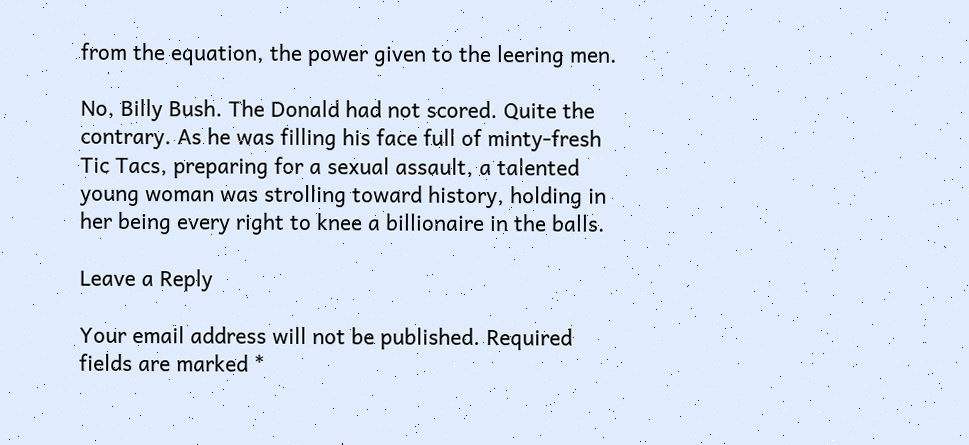from the equation, the power given to the leering men.

No, Billy Bush. The Donald had not scored. Quite the contrary. As he was filling his face full of minty-fresh Tic Tacs, preparing for a sexual assault, a talented young woman was strolling toward history, holding in her being every right to knee a billionaire in the balls.

Leave a Reply

Your email address will not be published. Required fields are marked *